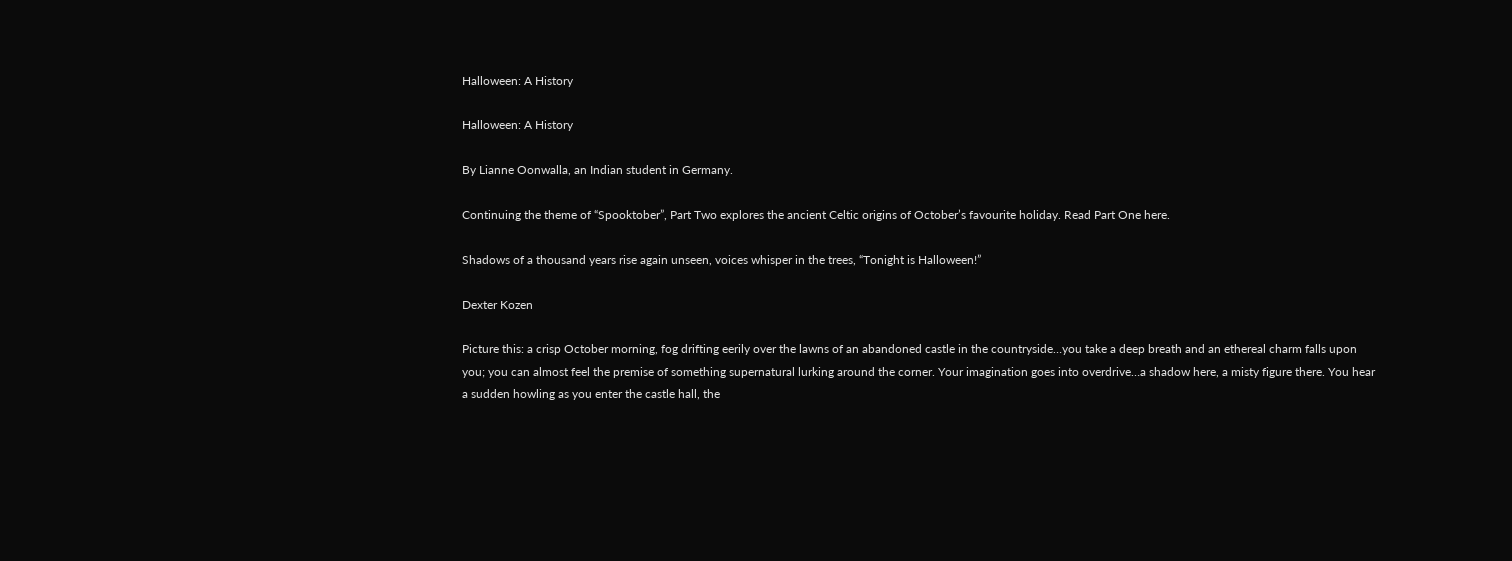Halloween: A History

Halloween: A History

By Lianne Oonwalla, an Indian student in Germany.

Continuing the theme of “Spooktober”, Part Two explores the ancient Celtic origins of October’s favourite holiday. Read Part One here.

Shadows of a thousand years rise again unseen, voices whisper in the trees, “Tonight is Halloween!”

Dexter Kozen

Picture this: a crisp October morning, fog drifting eerily over the lawns of an abandoned castle in the countryside…you take a deep breath and an ethereal charm falls upon you; you can almost feel the premise of something supernatural lurking around the corner. Your imagination goes into overdrive…a shadow here, a misty figure there. You hear a sudden howling as you enter the castle hall, the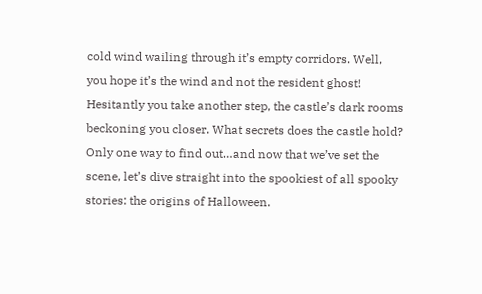cold wind wailing through it’s empty corridors. Well, you hope it’s the wind and not the resident ghost! Hesitantly you take another step, the castle’s dark rooms beckoning you closer. What secrets does the castle hold? Only one way to find out…and now that we’ve set the scene, let’s dive straight into the spookiest of all spooky stories: the origins of Halloween.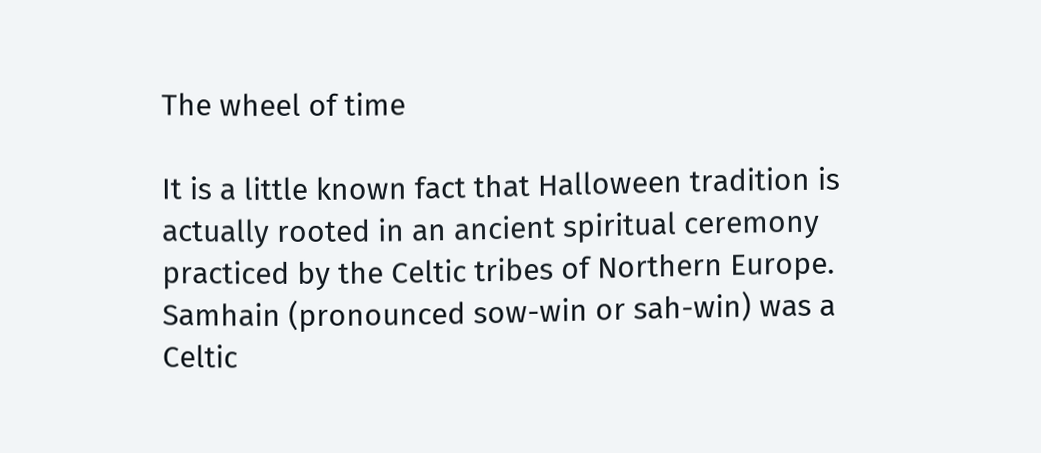The wheel of time

It is a little known fact that Halloween tradition is actually rooted in an ancient spiritual ceremony practiced by the Celtic tribes of Northern Europe. Samhain (pronounced sow-win or sah-win) was a Celtic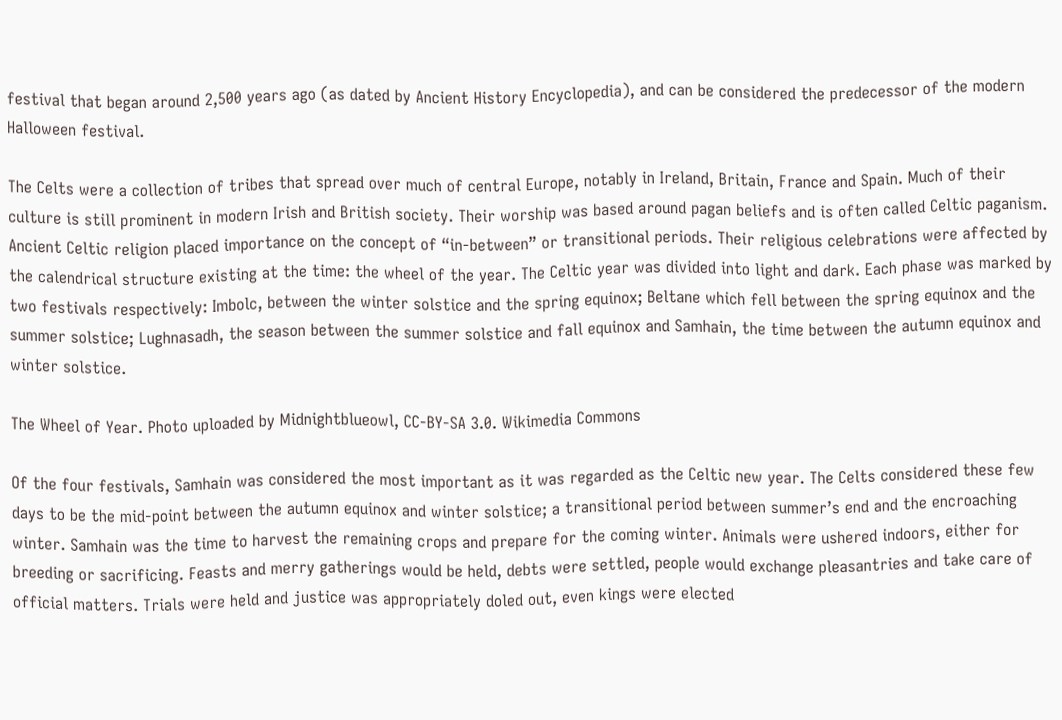festival that began around 2,500 years ago (as dated by Ancient History Encyclopedia), and can be considered the predecessor of the modern Halloween festival.

The Celts were a collection of tribes that spread over much of central Europe, notably in Ireland, Britain, France and Spain. Much of their culture is still prominent in modern Irish and British society. Their worship was based around pagan beliefs and is often called Celtic paganism. Ancient Celtic religion placed importance on the concept of “in-between” or transitional periods. Their religious celebrations were affected by the calendrical structure existing at the time: the wheel of the year. The Celtic year was divided into light and dark. Each phase was marked by two festivals respectively: Imbolc, between the winter solstice and the spring equinox; Beltane which fell between the spring equinox and the summer solstice; Lughnasadh, the season between the summer solstice and fall equinox and Samhain, the time between the autumn equinox and winter solstice.

The Wheel of Year. Photo uploaded by Midnightblueowl, CC-BY-SA 3.0. Wikimedia Commons

Of the four festivals, Samhain was considered the most important as it was regarded as the Celtic new year. The Celts considered these few days to be the mid-point between the autumn equinox and winter solstice; a transitional period between summer’s end and the encroaching winter. Samhain was the time to harvest the remaining crops and prepare for the coming winter. Animals were ushered indoors, either for breeding or sacrificing. Feasts and merry gatherings would be held, debts were settled, people would exchange pleasantries and take care of official matters. Trials were held and justice was appropriately doled out, even kings were elected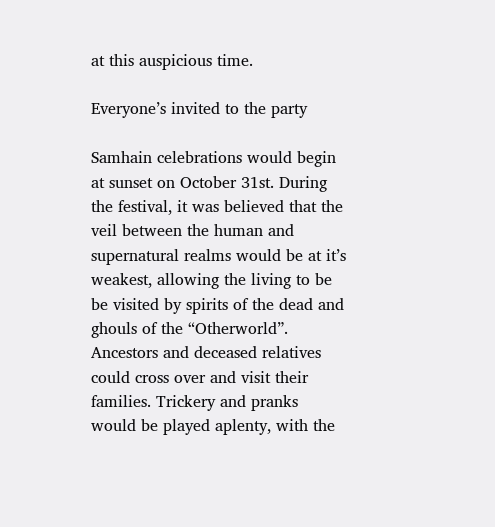at this auspicious time.

Everyone’s invited to the party

Samhain celebrations would begin at sunset on October 31st. During the festival, it was believed that the veil between the human and supernatural realms would be at it’s weakest, allowing the living to be be visited by spirits of the dead and ghouls of the “Otherworld”. Ancestors and deceased relatives could cross over and visit their families. Trickery and pranks would be played aplenty, with the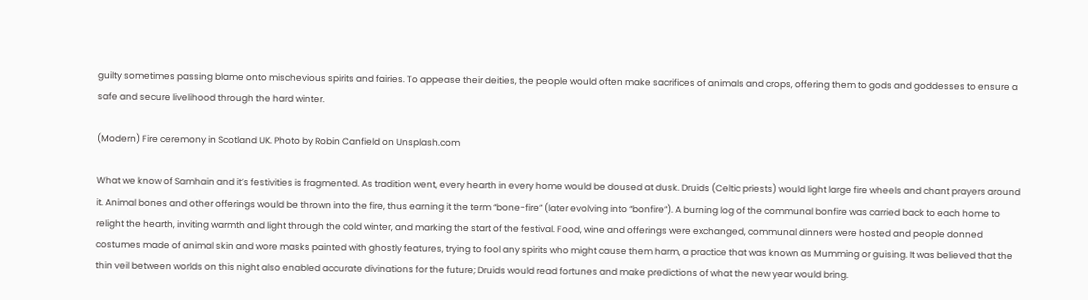guilty sometimes passing blame onto mischevious spirits and fairies. To appease their deities, the people would often make sacrifices of animals and crops, offering them to gods and goddesses to ensure a safe and secure livelihood through the hard winter.

(Modern) Fire ceremony in Scotland UK. Photo by Robin Canfield on Unsplash.com

What we know of Samhain and it’s festivities is fragmented. As tradition went, every hearth in every home would be doused at dusk. Druids (Celtic priests) would light large fire wheels and chant prayers around it. Animal bones and other offerings would be thrown into the fire, thus earning it the term “bone-fire” (later evolving into “bonfire”). A burning log of the communal bonfire was carried back to each home to relight the hearth, inviting warmth and light through the cold winter, and marking the start of the festival. Food, wine and offerings were exchanged, communal dinners were hosted and people donned costumes made of animal skin and wore masks painted with ghostly features, trying to fool any spirits who might cause them harm, a practice that was known as Mumming or guising. It was believed that the thin veil between worlds on this night also enabled accurate divinations for the future; Druids would read fortunes and make predictions of what the new year would bring.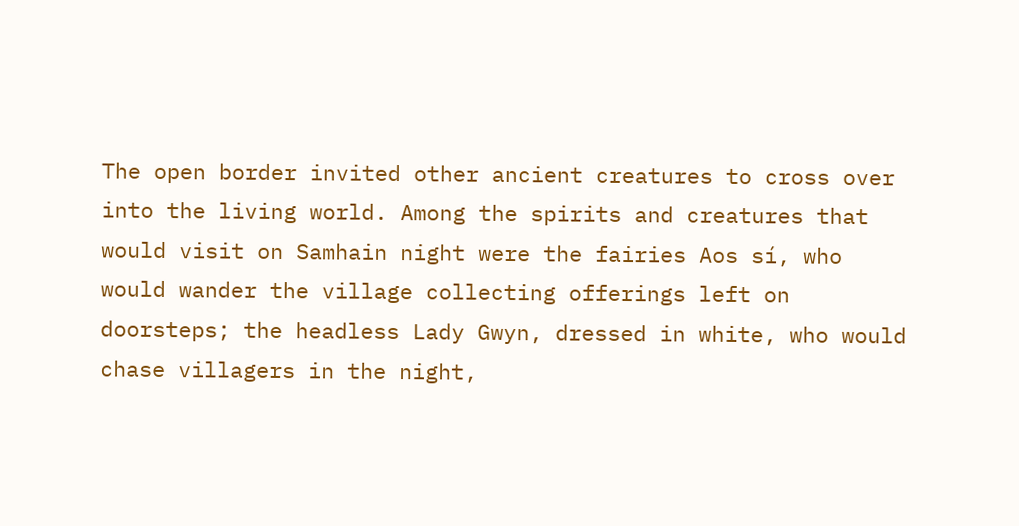The open border invited other ancient creatures to cross over into the living world. Among the spirits and creatures that would visit on Samhain night were the fairies Aos sí, who would wander the village collecting offerings left on doorsteps; the headless Lady Gwyn, dressed in white, who would chase villagers in the night,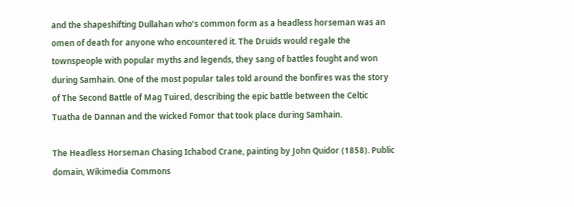and the shapeshifting Dullahan who’s common form as a headless horseman was an omen of death for anyone who encountered it. The Druids would regale the townspeople with popular myths and legends, they sang of battles fought and won during Samhain. One of the most popular tales told around the bonfires was the story of The Second Battle of Mag Tuired, describing the epic battle between the Celtic Tuatha de Dannan and the wicked Fomor that took place during Samhain.

The Headless Horseman Chasing Ichabod Crane, painting by John Quidor (1858). Public domain, Wikimedia Commons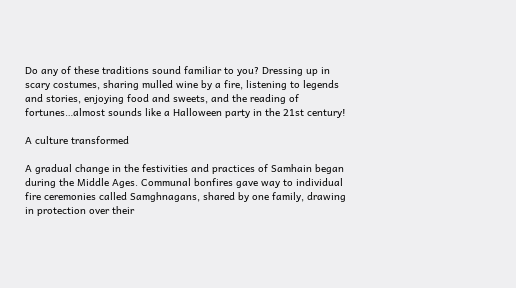Do any of these traditions sound familiar to you? Dressing up in scary costumes, sharing mulled wine by a fire, listening to legends and stories, enjoying food and sweets, and the reading of fortunes…almost sounds like a Halloween party in the 21st century!

A culture transformed

A gradual change in the festivities and practices of Samhain began during the Middle Ages. Communal bonfires gave way to individual fire ceremonies called Samghnagans, shared by one family, drawing in protection over their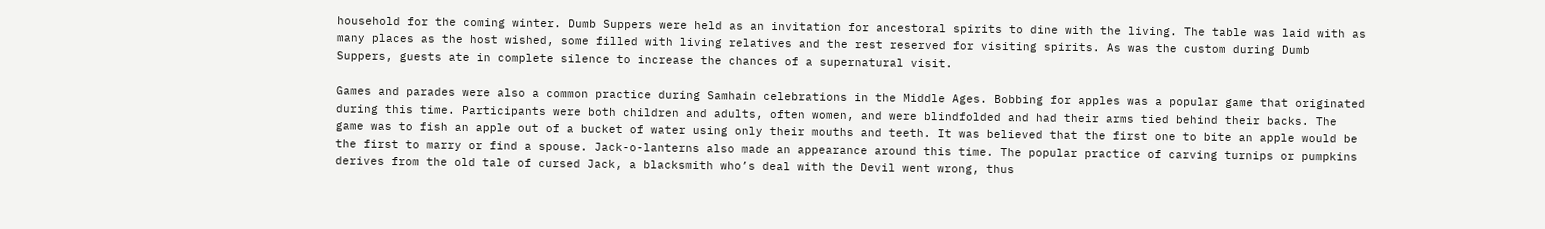household for the coming winter. Dumb Suppers were held as an invitation for ancestoral spirits to dine with the living. The table was laid with as many places as the host wished, some filled with living relatives and the rest reserved for visiting spirits. As was the custom during Dumb Suppers, guests ate in complete silence to increase the chances of a supernatural visit.

Games and parades were also a common practice during Samhain celebrations in the Middle Ages. Bobbing for apples was a popular game that originated during this time. Participants were both children and adults, often women, and were blindfolded and had their arms tied behind their backs. The game was to fish an apple out of a bucket of water using only their mouths and teeth. It was believed that the first one to bite an apple would be the first to marry or find a spouse. Jack-o-lanterns also made an appearance around this time. The popular practice of carving turnips or pumpkins derives from the old tale of cursed Jack, a blacksmith who’s deal with the Devil went wrong, thus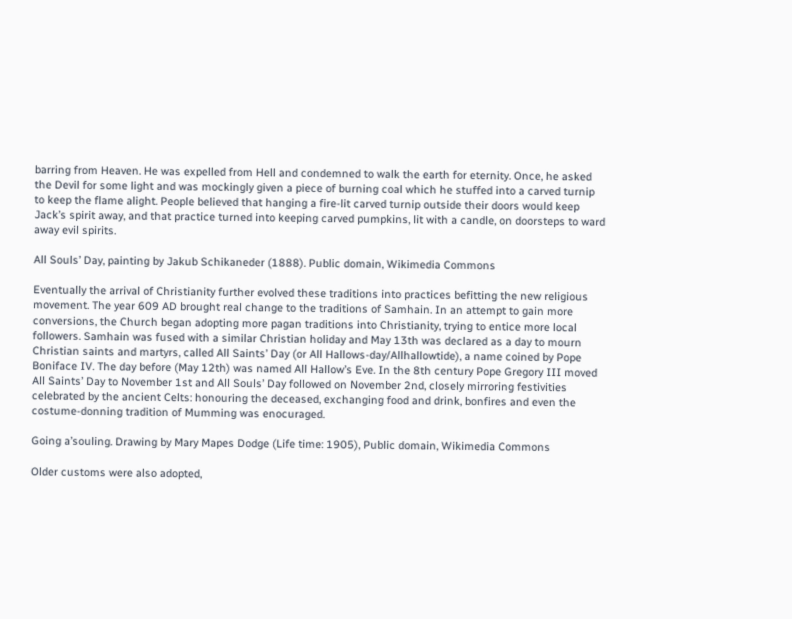barring from Heaven. He was expelled from Hell and condemned to walk the earth for eternity. Once, he asked the Devil for some light and was mockingly given a piece of burning coal which he stuffed into a carved turnip to keep the flame alight. People believed that hanging a fire-lit carved turnip outside their doors would keep Jack’s spirit away, and that practice turned into keeping carved pumpkins, lit with a candle, on doorsteps to ward away evil spirits.

All Souls’ Day, painting by Jakub Schikaneder (1888). Public domain, Wikimedia Commons

Eventually the arrival of Christianity further evolved these traditions into practices befitting the new religious movement. The year 609 AD brought real change to the traditions of Samhain. In an attempt to gain more conversions, the Church began adopting more pagan traditions into Christianity, trying to entice more local followers. Samhain was fused with a similar Christian holiday and May 13th was declared as a day to mourn Christian saints and martyrs, called All Saints’ Day (or All Hallows-day/Allhallowtide), a name coined by Pope Boniface IV. The day before (May 12th) was named All Hallow’s Eve. In the 8th century Pope Gregory III moved All Saints’ Day to November 1st and All Souls’ Day followed on November 2nd, closely mirroring festivities celebrated by the ancient Celts: honouring the deceased, exchanging food and drink, bonfires and even the costume-donning tradition of Mumming was enocuraged.

Going a’souling. Drawing by Mary Mapes Dodge (Life time: 1905), Public domain, Wikimedia Commons

Older customs were also adopted,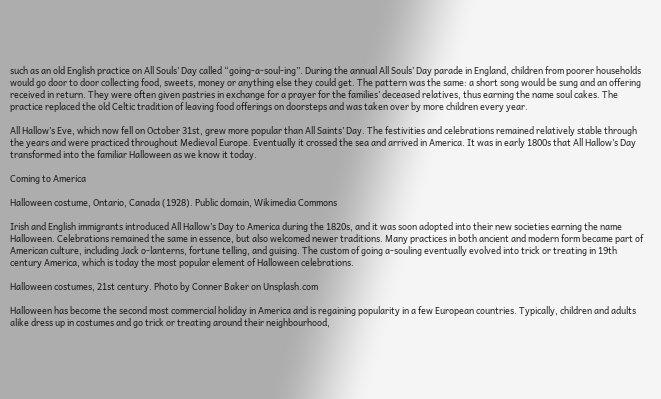such as an old English practice on All Souls’ Day called “going-a-soul-ing”. During the annual All Souls’ Day parade in England, children from poorer households would go door to door collecting food, sweets, money or anything else they could get. The pattern was the same: a short song would be sung and an offering received in return. They were often given pastries in exchange for a prayer for the families’ deceased relatives, thus earning the name soul cakes. The practice replaced the old Celtic tradition of leaving food offerings on doorsteps and was taken over by more children every year.

All Hallow’s Eve, which now fell on October 31st, grew more popular than All Saints’ Day. The festivities and celebrations remained relatively stable through the years and were practiced throughout Medieval Europe. Eventually it crossed the sea and arrived in America. It was in early 1800s that All Hallow’s Day transformed into the familiar Halloween as we know it today.

Coming to America

Halloween costume, Ontario, Canada (1928). Public domain, Wikimedia Commons

Irish and English immigrants introduced All Hallow’s Day to America during the 1820s, and it was soon adopted into their new societies earning the name Halloween. Celebrations remained the same in essence, but also welcomed newer traditions. Many practices in both ancient and modern form became part of American culture, including Jack o-lanterns, fortune telling, and guising. The custom of going a-souling eventually evolved into trick or treating in 19th century America, which is today the most popular element of Halloween celebrations.

Halloween costumes, 21st century. Photo by Conner Baker on Unsplash.com

Halloween has become the second most commercial holiday in America and is regaining popularity in a few European countries. Typically, children and adults alike dress up in costumes and go trick or treating around their neighbourhood,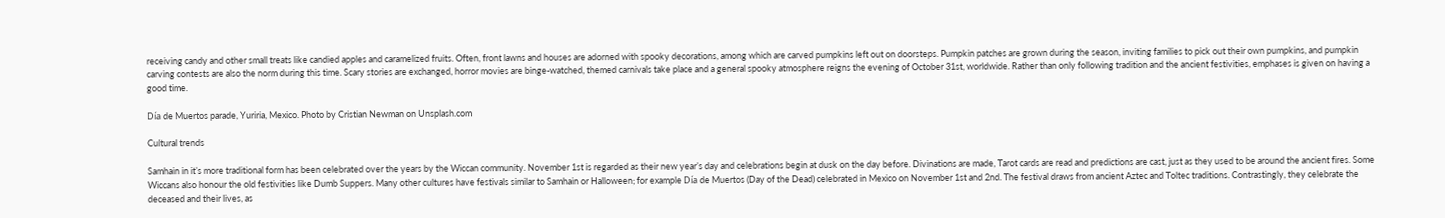receiving candy and other small treats like candied apples and caramelized fruits. Often, front lawns and houses are adorned with spooky decorations, among which are carved pumpkins left out on doorsteps. Pumpkin patches are grown during the season, inviting families to pick out their own pumpkins, and pumpkin carving contests are also the norm during this time. Scary stories are exchanged, horror movies are binge-watched, themed carnivals take place and a general spooky atmosphere reigns the evening of October 31st, worldwide. Rather than only following tradition and the ancient festivities, emphases is given on having a good time.

Día de Muertos parade, Yuriria, Mexico. Photo by Cristian Newman on Unsplash.com

Cultural trends

Samhain in it’s more traditional form has been celebrated over the years by the Wiccan community. November 1st is regarded as their new year’s day and celebrations begin at dusk on the day before. Divinations are made, Tarot cards are read and predictions are cast, just as they used to be around the ancient fires. Some Wiccans also honour the old festivities like Dumb Suppers. Many other cultures have festivals similar to Samhain or Halloween; for example Día de Muertos (Day of the Dead) celebrated in Mexico on November 1st and 2nd. The festival draws from ancient Aztec and Toltec traditions. Contrastingly, they celebrate the deceased and their lives, as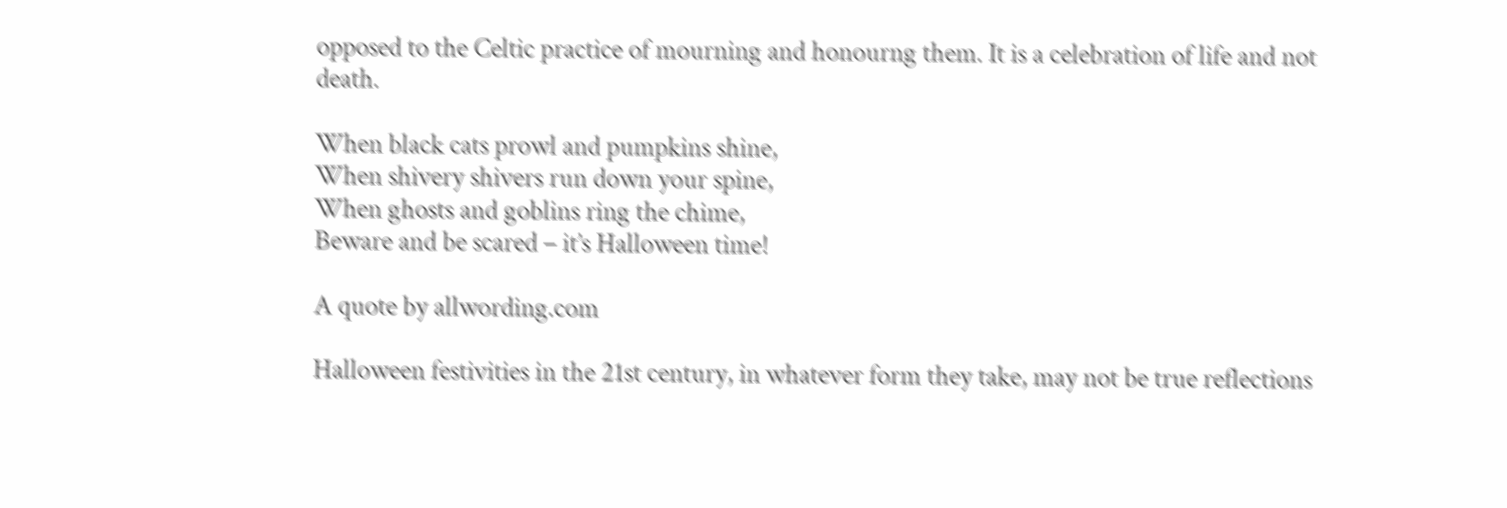opposed to the Celtic practice of mourning and honourng them. It is a celebration of life and not death.

When black cats prowl and pumpkins shine,
When shivery shivers run down your spine,
When ghosts and goblins ring the chime,
Beware and be scared – it’s Halloween time!

A quote by allwording.com

Halloween festivities in the 21st century, in whatever form they take, may not be true reflections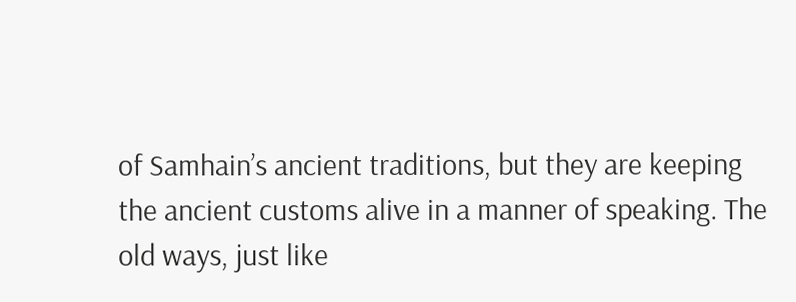of Samhain’s ancient traditions, but they are keeping the ancient customs alive in a manner of speaking. The old ways, just like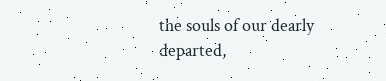the souls of our dearly departed,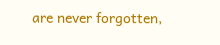are never forgotten,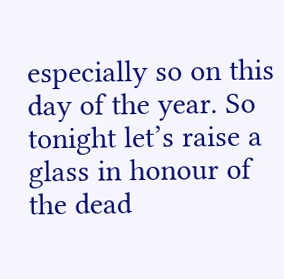especially so on this day of the year. So tonight let’s raise a glass in honour of the dead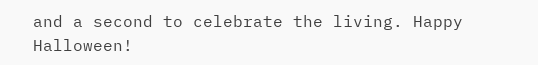and a second to celebrate the living. Happy Halloween!